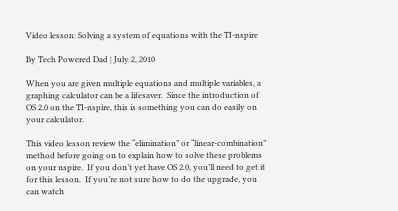Video lesson: Solving a system of equations with the TI-nspire

By Tech Powered Dad | July 2, 2010

When you are given multiple equations and multiple variables, a graphing calculator can be a lifesaver.  Since the introduction of OS 2.0 on the TI-nspire, this is something you can do easily on your calculator.

This video lesson review the “elimination” or “linear-combination” method before going on to explain how to solve these problems on your nspire.  If you don’t yet have OS 2.0, you’ll need to get it for this lesson.  If you’re not sure how to do the upgrade, you can watch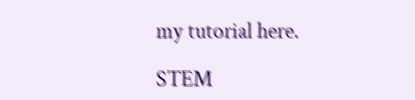my tutorial here.

STEM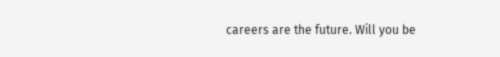careers are the future. Will you be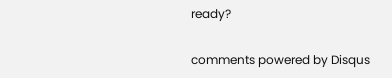ready?

comments powered by Disqus